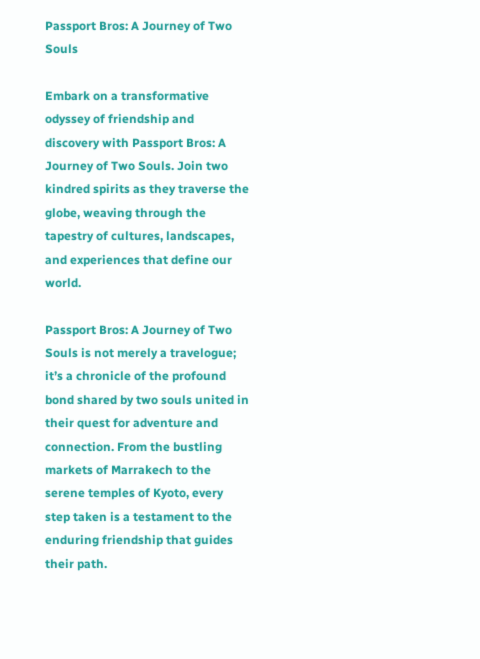Passport Bros: A Journey of Two Souls

Embark on a transformative odyssey of friendship and discovery with Passport Bros: A Journey of Two Souls. Join two kindred spirits as they traverse the globe, weaving through the tapestry of cultures, landscapes, and experiences that define our world.

Passport Bros: A Journey of Two Souls is not merely a travelogue; it’s a chronicle of the profound bond shared by two souls united in their quest for adventure and connection. From the bustling markets of Marrakech to the serene temples of Kyoto, every step taken is a testament to the enduring friendship that guides their path.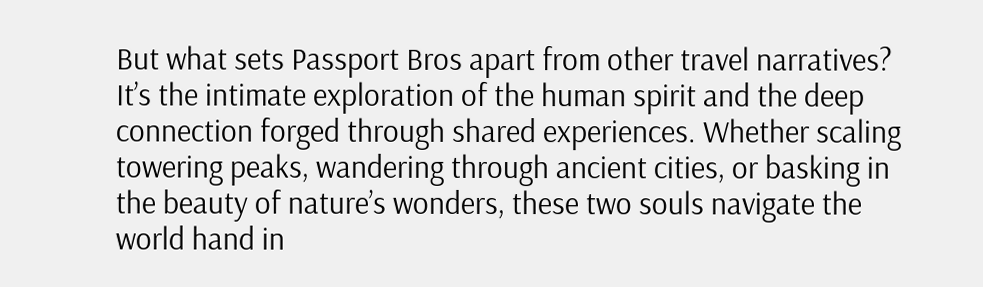But what sets Passport Bros apart from other travel narratives? It’s the intimate exploration of the human spirit and the deep connection forged through shared experiences. Whether scaling towering peaks, wandering through ancient cities, or basking in the beauty of nature’s wonders, these two souls navigate the world hand in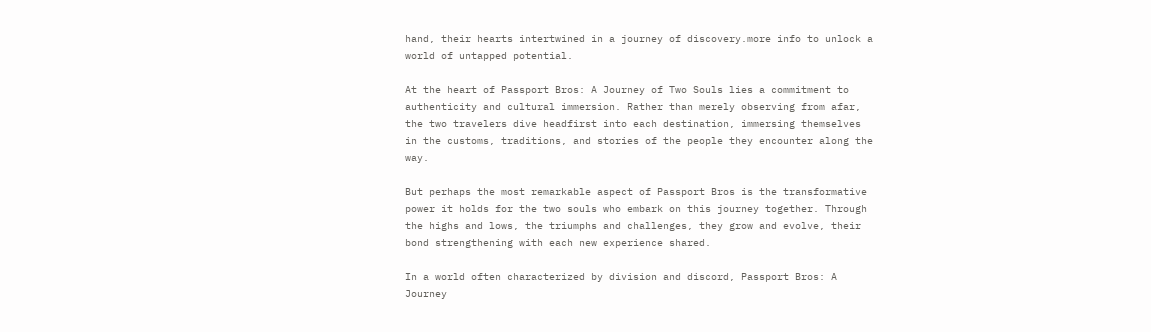hand, their hearts intertwined in a journey of discovery.more info to unlock a world of untapped potential.

At the heart of Passport Bros: A Journey of Two Souls lies a commitment to authenticity and cultural immersion. Rather than merely observing from afar, the two travelers dive headfirst into each destination, immersing themselves in the customs, traditions, and stories of the people they encounter along the way.

But perhaps the most remarkable aspect of Passport Bros is the transformative power it holds for the two souls who embark on this journey together. Through the highs and lows, the triumphs and challenges, they grow and evolve, their bond strengthening with each new experience shared.

In a world often characterized by division and discord, Passport Bros: A Journey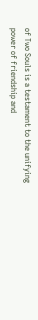of Two Souls is a testament to the unifying power of friendship and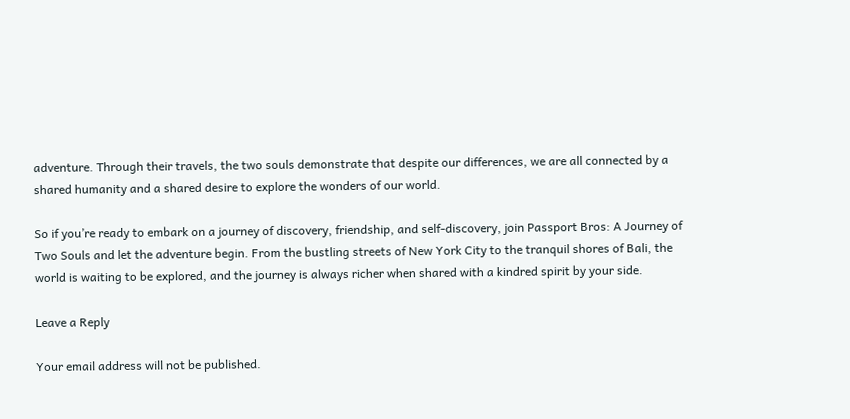adventure. Through their travels, the two souls demonstrate that despite our differences, we are all connected by a shared humanity and a shared desire to explore the wonders of our world.

So if you’re ready to embark on a journey of discovery, friendship, and self-discovery, join Passport Bros: A Journey of Two Souls and let the adventure begin. From the bustling streets of New York City to the tranquil shores of Bali, the world is waiting to be explored, and the journey is always richer when shared with a kindred spirit by your side.

Leave a Reply

Your email address will not be published.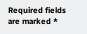Required fields are marked *